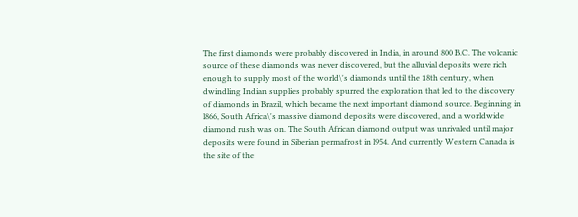The first diamonds were probably discovered in India, in around 800 B.C. The volcanic source of these diamonds was never discovered, but the alluvial deposits were rich enough to supply most of the world\'s diamonds until the 18th century, when dwindling Indian supplies probably spurred the exploration that led to the discovery of diamonds in Brazil, which became the next important diamond source. Beginning in l866, South Africa\'s massive diamond deposits were discovered, and a worldwide diamond rush was on. The South African diamond output was unrivaled until major deposits were found in Siberian permafrost in l954. And currently Western Canada is the site of the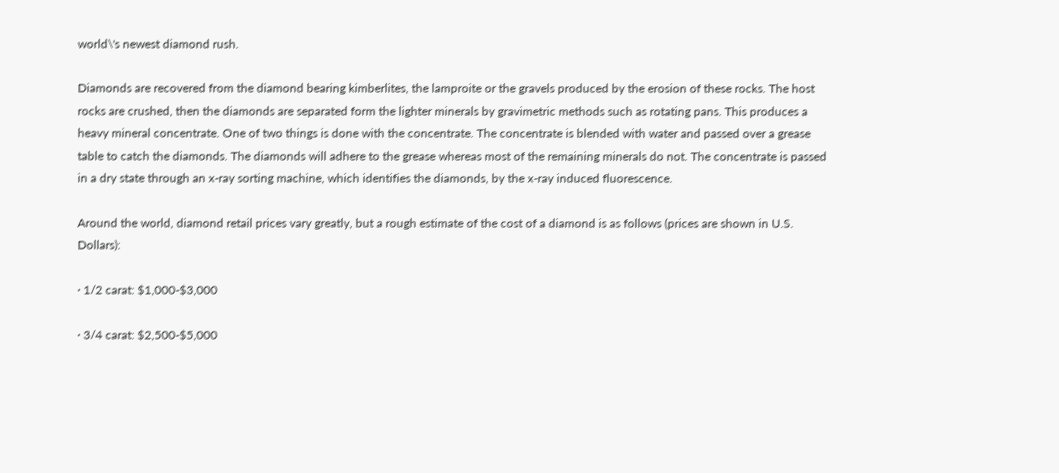world\'s newest diamond rush.

Diamonds are recovered from the diamond bearing kimberlites, the lamproite or the gravels produced by the erosion of these rocks. The host rocks are crushed, then the diamonds are separated form the lighter minerals by gravimetric methods such as rotating pans. This produces a heavy mineral concentrate. One of two things is done with the concentrate. The concentrate is blended with water and passed over a grease table to catch the diamonds. The diamonds will adhere to the grease whereas most of the remaining minerals do not. The concentrate is passed in a dry state through an x-ray sorting machine, which identifies the diamonds, by the x-ray induced fluorescence.

Around the world, diamond retail prices vary greatly, but a rough estimate of the cost of a diamond is as follows (prices are shown in U.S. Dollars):

· 1/2 carat: $1,000-$3,000

· 3/4 carat: $2,500-$5,000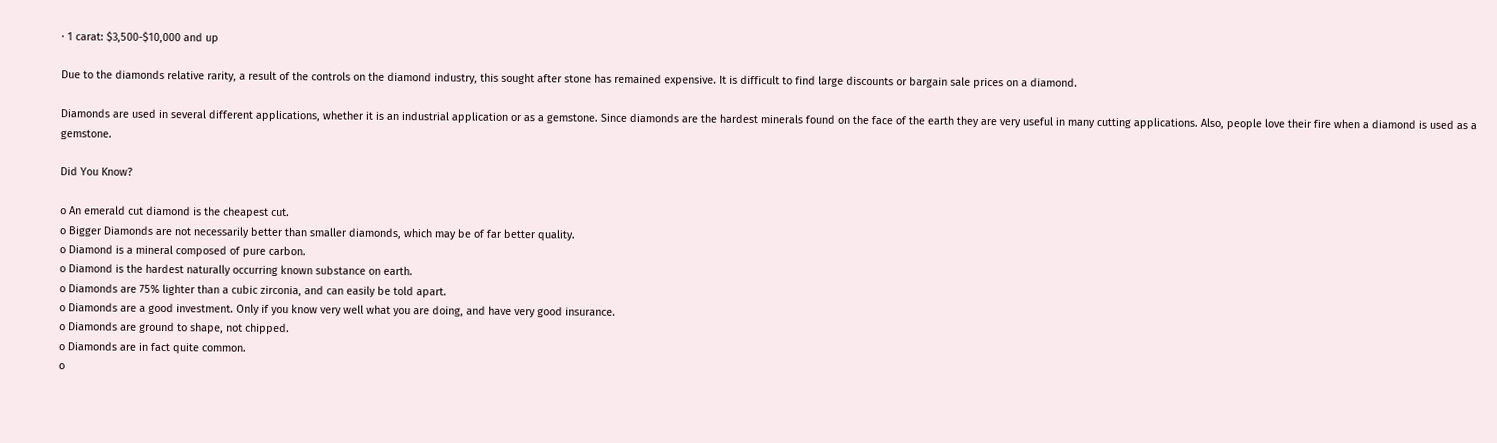· 1 carat: $3,500-$10,000 and up

Due to the diamonds relative rarity, a result of the controls on the diamond industry, this sought after stone has remained expensive. It is difficult to find large discounts or bargain sale prices on a diamond.

Diamonds are used in several different applications, whether it is an industrial application or as a gemstone. Since diamonds are the hardest minerals found on the face of the earth they are very useful in many cutting applications. Also, people love their fire when a diamond is used as a gemstone.

Did You Know?

o An emerald cut diamond is the cheapest cut.
o Bigger Diamonds are not necessarily better than smaller diamonds, which may be of far better quality.
o Diamond is a mineral composed of pure carbon.
o Diamond is the hardest naturally occurring known substance on earth.
o Diamonds are 75% lighter than a cubic zirconia, and can easily be told apart.
o Diamonds are a good investment. Only if you know very well what you are doing, and have very good insurance.
o Diamonds are ground to shape, not chipped.
o Diamonds are in fact quite common.
o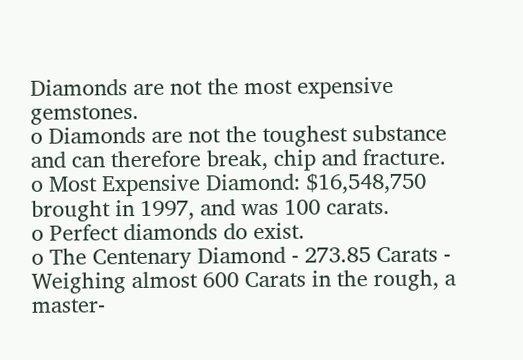Diamonds are not the most expensive gemstones.
o Diamonds are not the toughest substance and can therefore break, chip and fracture.
o Most Expensive Diamond: $16,548,750 brought in 1997, and was 100 carats.
o Perfect diamonds do exist.
o The Centenary Diamond - 273.85 Carats - Weighing almost 600 Carats in the rough, a master-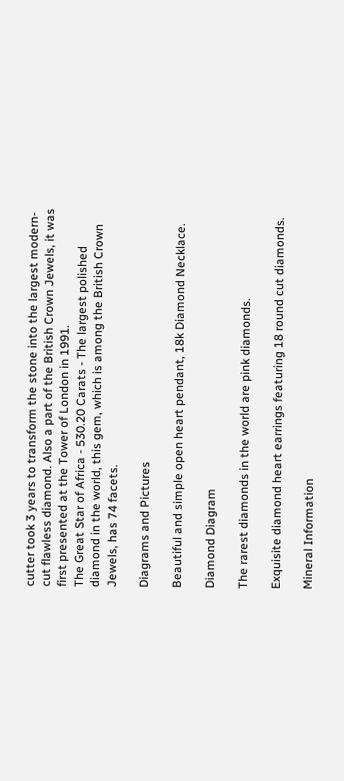cutter took 3 years to transform the stone into the largest modern-cut flawless diamond. Also a part of the British Crown Jewels, it was first presented at the Tower of London in 1991.
The Great Star of Africa - 530.20 Carats - The largest polished diamond in the world, this gem, which is among the British Crown Jewels, has 74 facets.

Diagrams and Pictures

Beautiful and simple open heart pendant, 18k Diamond Necklace.

Diamond Diagram

The rarest diamonds in the world are pink diamonds.

Exquisite diamond heart earrings featuring 18 round cut diamonds.

Mineral Information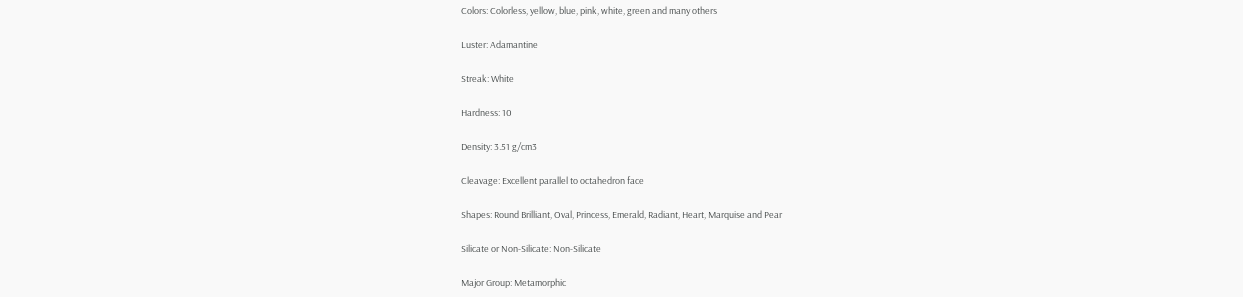Colors: Colorless, yellow, blue, pink, white, green and many others

Luster: Adamantine

Streak: White

Hardness: 10

Density: 3.51 g/cm3

Cleavage: Excellent parallel to octahedron face

Shapes: Round Brilliant, Oval, Princess, Emerald, Radiant, Heart, Marquise and Pear

Silicate or Non-Silicate: Non-Silicate

Major Group: Metamorphic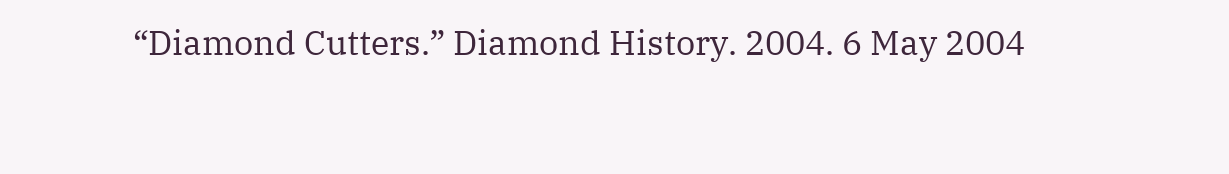“Diamond Cutters.” Diamond History. 2004. 6 May 2004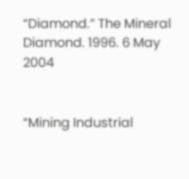“Diamond.” The Mineral Diamond. 1996. 6 May 2004


“Mining Industrial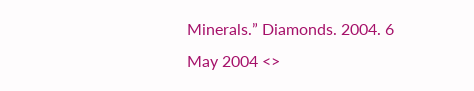Minerals.” Diamonds. 2004. 6 May 2004 <>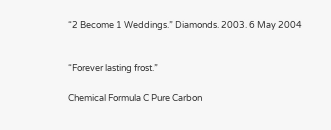“2 Become 1 Weddings.” Diamonds. 2003. 6 May 2004


“Forever lasting frost.”

Chemical Formula C Pure Carbon